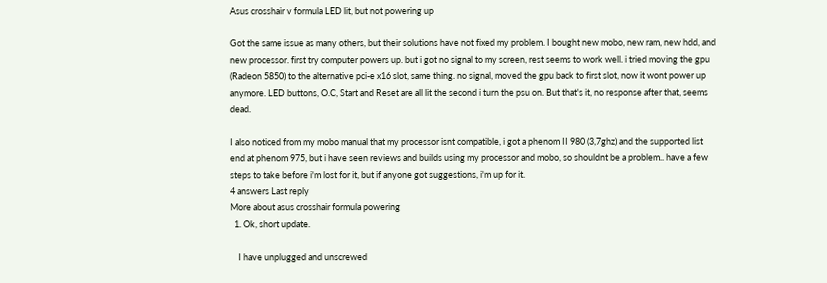Asus crosshair v formula LED lit, but not powering up

Got the same issue as many others, but their solutions have not fixed my problem. I bought new mobo, new ram, new hdd, and new processor. first try computer powers up. but i got no signal to my screen, rest seems to work well. i tried moving the gpu (Radeon 5850) to the alternative pci-e x16 slot, same thing. no signal, moved the gpu back to first slot, now it wont power up anymore. LED buttons, O.C, Start and Reset are all lit the second i turn the psu on. But that's it, no response after that, seems dead.

I also noticed from my mobo manual that my processor isnt compatible, i got a phenom II 980 (3,7ghz) and the supported list end at phenom 975, but i have seen reviews and builds using my processor and mobo, so shouldnt be a problem.. have a few steps to take before i'm lost for it, but if anyone got suggestions, i'm up for it.
4 answers Last reply
More about asus crosshair formula powering
  1. Ok, short update.

    I have unplugged and unscrewed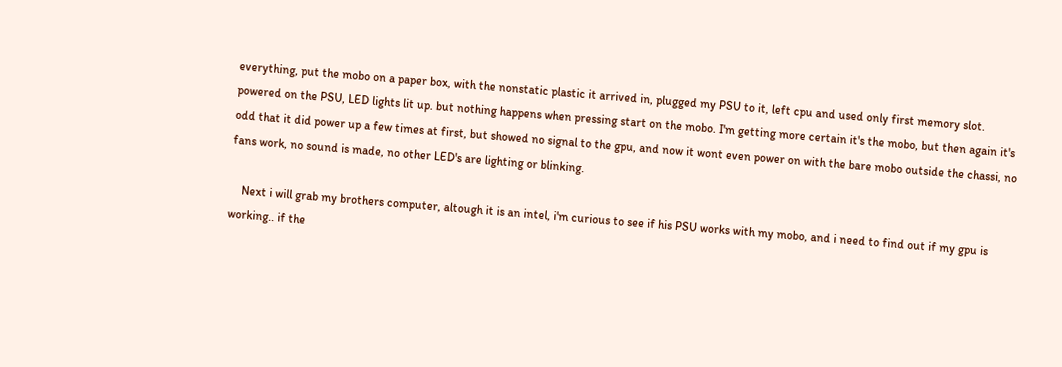everything, put the mobo on a paper box, with the nonstatic plastic it arrived in, plugged my PSU to it, left cpu and used only first memory slot. powered on the PSU, LED lights lit up. but nothing happens when pressing start on the mobo. I'm getting more certain it's the mobo, but then again it's odd that it did power up a few times at first, but showed no signal to the gpu, and now it wont even power on with the bare mobo outside the chassi, no fans work, no sound is made, no other LED's are lighting or blinking.

    Next i will grab my brothers computer, altough it is an intel, i'm curious to see if his PSU works with my mobo, and i need to find out if my gpu is working.. if the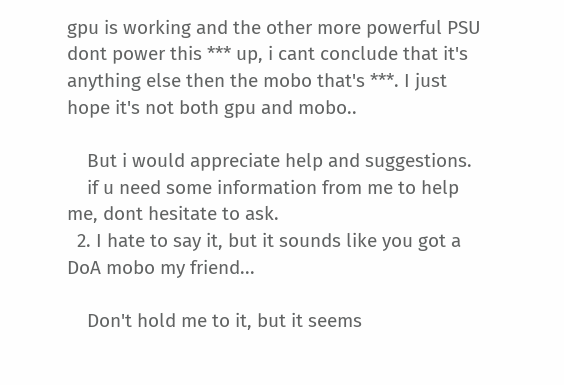gpu is working and the other more powerful PSU dont power this *** up, i cant conclude that it's anything else then the mobo that's ***. I just hope it's not both gpu and mobo..

    But i would appreciate help and suggestions.
    if u need some information from me to help me, dont hesitate to ask.
  2. I hate to say it, but it sounds like you got a DoA mobo my friend...

    Don't hold me to it, but it seems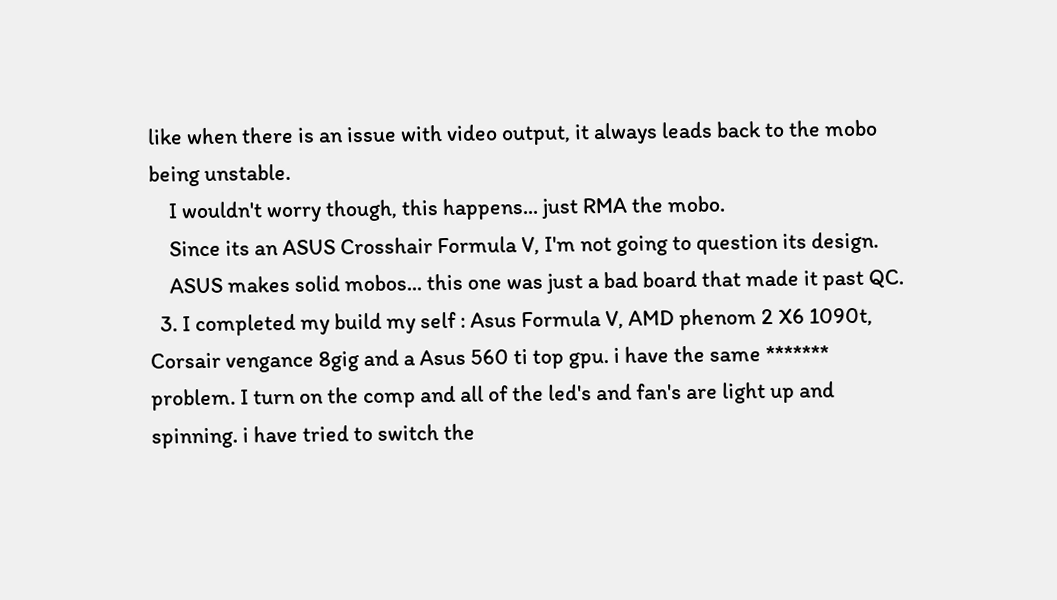like when there is an issue with video output, it always leads back to the mobo being unstable.
    I wouldn't worry though, this happens... just RMA the mobo.
    Since its an ASUS Crosshair Formula V, I'm not going to question its design.
    ASUS makes solid mobos... this one was just a bad board that made it past QC.
  3. I completed my build my self : Asus Formula V, AMD phenom 2 X6 1090t, Corsair vengance 8gig and a Asus 560 ti top gpu. i have the same ******* problem. I turn on the comp and all of the led's and fan's are light up and spinning. i have tried to switch the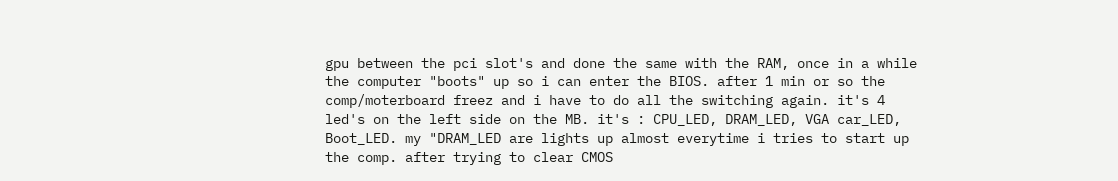gpu between the pci slot's and done the same with the RAM, once in a while the computer "boots" up so i can enter the BIOS. after 1 min or so the comp/moterboard freez and i have to do all the switching again. it's 4 led's on the left side on the MB. it's : CPU_LED, DRAM_LED, VGA car_LED, Boot_LED. my "DRAM_LED are lights up almost everytime i tries to start up the comp. after trying to clear CMOS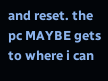and reset. the pc MAYBE gets to where i can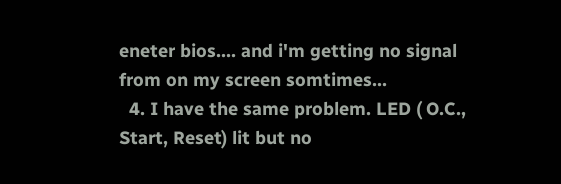eneter bios.... and i'm getting no signal from on my screen somtimes...
  4. I have the same problem. LED ( O.C., Start, Reset) lit but no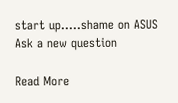start up.....shame on ASUS
Ask a new question

Read More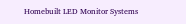Homebuilt LED Monitor Systems